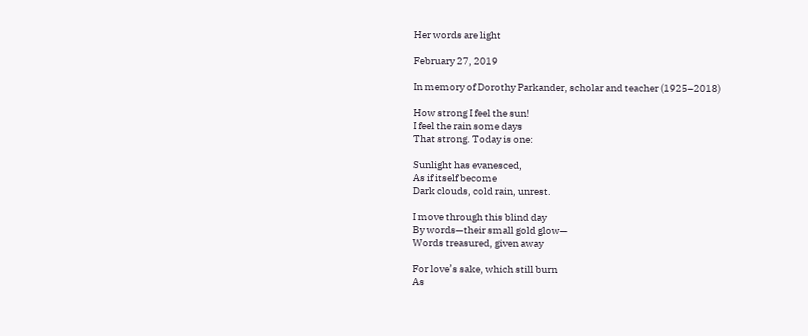Her words are light

February 27, 2019

In memory of Dorothy Parkander, scholar and teacher (1925–2018)

How strong I feel the sun!
I feel the rain some days
That strong. Today is one:

Sunlight has evanesced,
As if itself become
Dark clouds, cold rain, unrest.

I move through this blind day
By words—their small gold glow—
Words treasured, given away

For love’s sake, which still burn
As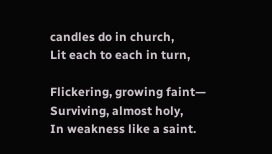candles do in church,
Lit each to each in turn,

Flickering, growing faint—
Surviving, almost holy,
In weakness like a saint.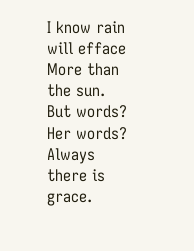I know rain will efface
More than the sun. But words?
Her words? Always there is grace.